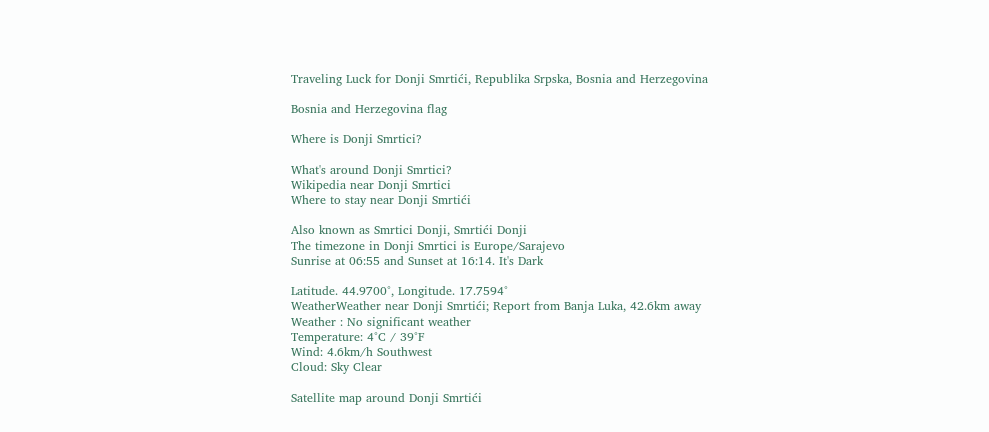Traveling Luck for Donji Smrtići, Republika Srpska, Bosnia and Herzegovina

Bosnia and Herzegovina flag

Where is Donji Smrtici?

What's around Donji Smrtici?
Wikipedia near Donji Smrtici
Where to stay near Donji Smrtići

Also known as Smrtici Donji, Smrtići Donji
The timezone in Donji Smrtici is Europe/Sarajevo
Sunrise at 06:55 and Sunset at 16:14. It's Dark

Latitude. 44.9700°, Longitude. 17.7594°
WeatherWeather near Donji Smrtići; Report from Banja Luka, 42.6km away
Weather : No significant weather
Temperature: 4°C / 39°F
Wind: 4.6km/h Southwest
Cloud: Sky Clear

Satellite map around Donji Smrtići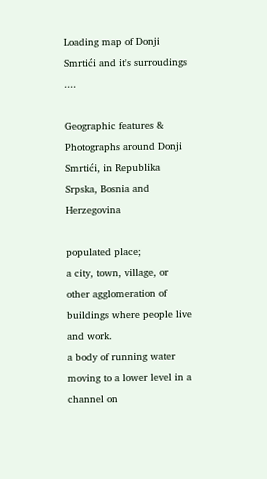Loading map of Donji Smrtići and it's surroudings ....

Geographic features & Photographs around Donji Smrtići, in Republika Srpska, Bosnia and Herzegovina

populated place;
a city, town, village, or other agglomeration of buildings where people live and work.
a body of running water moving to a lower level in a channel on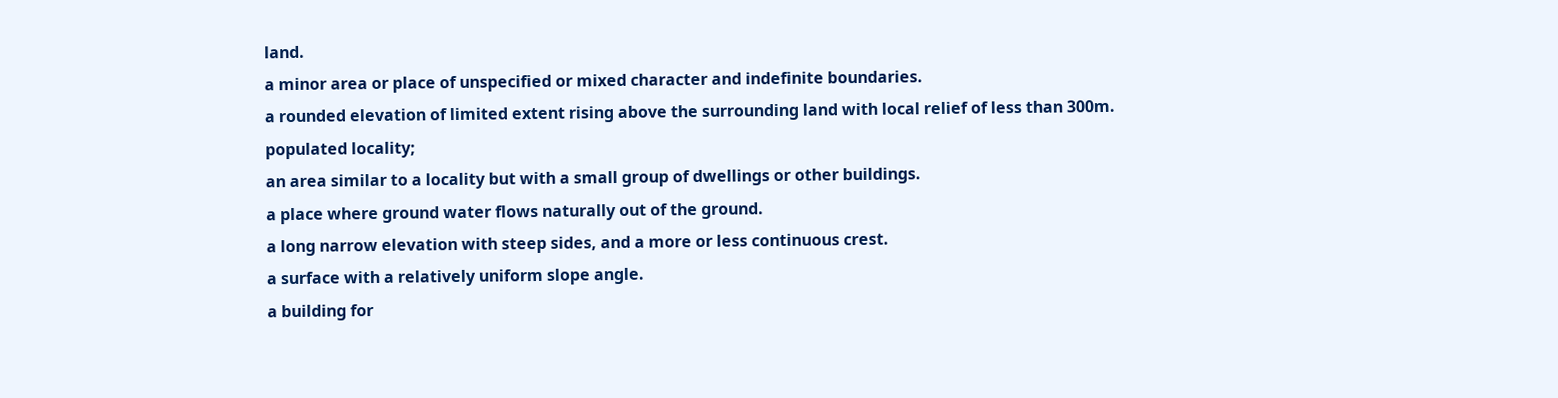land.
a minor area or place of unspecified or mixed character and indefinite boundaries.
a rounded elevation of limited extent rising above the surrounding land with local relief of less than 300m.
populated locality;
an area similar to a locality but with a small group of dwellings or other buildings.
a place where ground water flows naturally out of the ground.
a long narrow elevation with steep sides, and a more or less continuous crest.
a surface with a relatively uniform slope angle.
a building for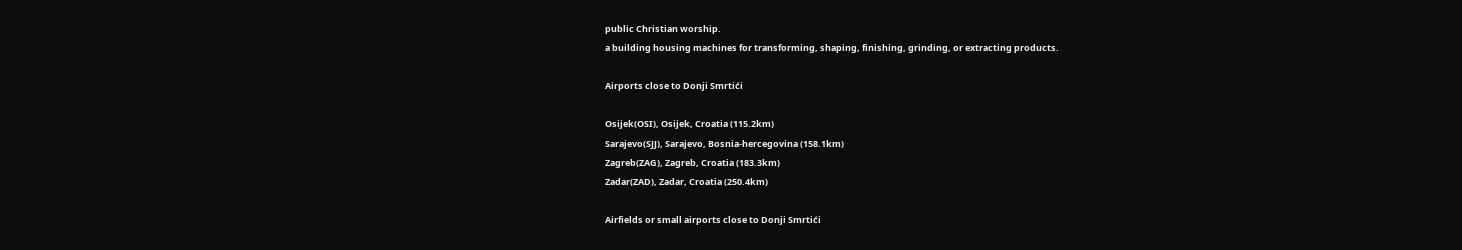public Christian worship.
a building housing machines for transforming, shaping, finishing, grinding, or extracting products.

Airports close to Donji Smrtići

Osijek(OSI), Osijek, Croatia (115.2km)
Sarajevo(SJJ), Sarajevo, Bosnia-hercegovina (158.1km)
Zagreb(ZAG), Zagreb, Croatia (183.3km)
Zadar(ZAD), Zadar, Croatia (250.4km)

Airfields or small airports close to Donji Smrtići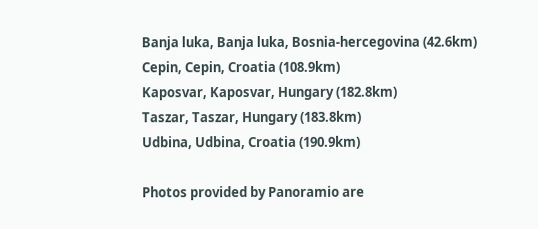Banja luka, Banja luka, Bosnia-hercegovina (42.6km)
Cepin, Cepin, Croatia (108.9km)
Kaposvar, Kaposvar, Hungary (182.8km)
Taszar, Taszar, Hungary (183.8km)
Udbina, Udbina, Croatia (190.9km)

Photos provided by Panoramio are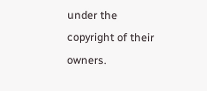under the copyright of their owners.